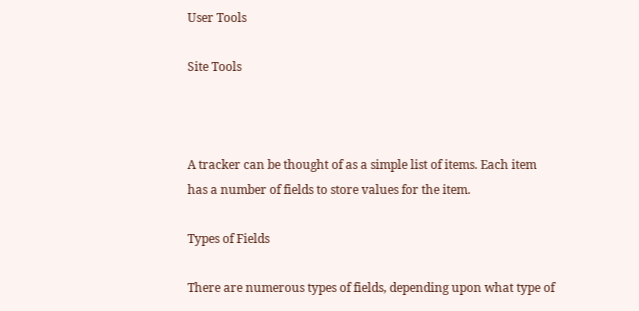User Tools

Site Tools



A tracker can be thought of as a simple list of items. Each item has a number of fields to store values for the item.

Types of Fields

There are numerous types of fields, depending upon what type of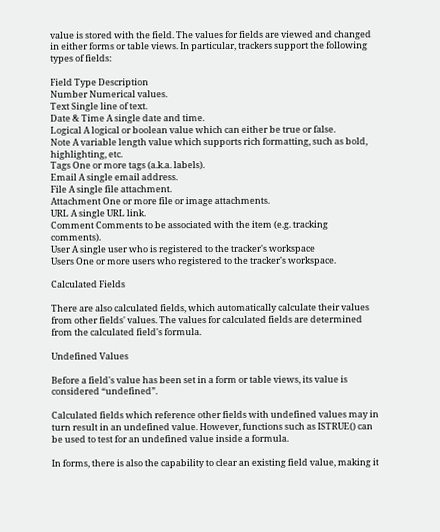value is stored with the field. The values for fields are viewed and changed in either forms or table views. In particular, trackers support the following types of fields:

Field Type Description
Number Numerical values.
Text Single line of text.
Date & Time A single date and time.
Logical A logical or boolean value which can either be true or false.
Note A variable length value which supports rich formatting, such as bold, highlighting, etc.
Tags One or more tags (a.k.a. labels).
Email A single email address.
File A single file attachment.
Attachment One or more file or image attachments.
URL A single URL link.
Comment Comments to be associated with the item (e.g. tracking comments).
User A single user who is registered to the tracker's workspace
Users One or more users who registered to the tracker's workspace.

Calculated Fields

There are also calculated fields, which automatically calculate their values from other fields' values. The values for calculated fields are determined from the calculated field's formula.

Undefined Values

Before a field's value has been set in a form or table views, its value is considered “undefined”.

Calculated fields which reference other fields with undefined values may in turn result in an undefined value. However, functions such as ISTRUE() can be used to test for an undefined value inside a formula.

In forms, there is also the capability to clear an existing field value, making it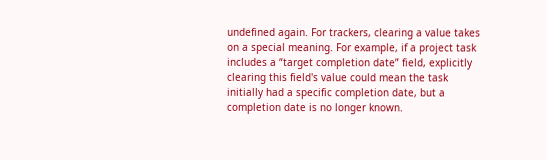undefined again. For trackers, clearing a value takes on a special meaning. For example, if a project task includes a “target completion date” field, explicitly clearing this field's value could mean the task initially had a specific completion date, but a completion date is no longer known.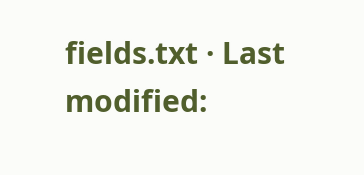fields.txt · Last modified: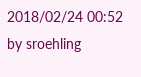2018/02/24 00:52 by sroehling